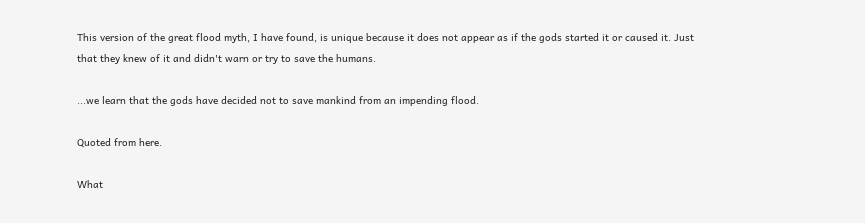This version of the great flood myth, I have found, is unique because it does not appear as if the gods started it or caused it. Just that they knew of it and didn't warn or try to save the humans.

...we learn that the gods have decided not to save mankind from an impending flood.

Quoted from here.

What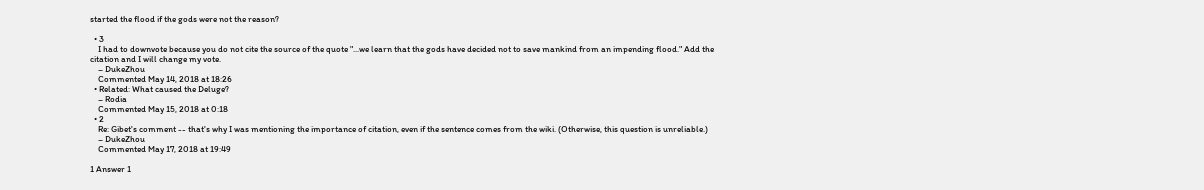started the flood if the gods were not the reason?

  • 3
    I had to downvote because you do not cite the source of the quote "...we learn that the gods have decided not to save mankind from an impending flood." Add the citation and I will change my vote.
    – DukeZhou
    Commented May 14, 2018 at 18:26
  • Related: What caused the Deluge?
    – Rodia
    Commented May 15, 2018 at 0:18
  • 2
    Re: Gibet's comment -- that's why I was mentioning the importance of citation, even if the sentence comes from the wiki. (Otherwise, this question is unreliable.)
    – DukeZhou
    Commented May 17, 2018 at 19:49

1 Answer 1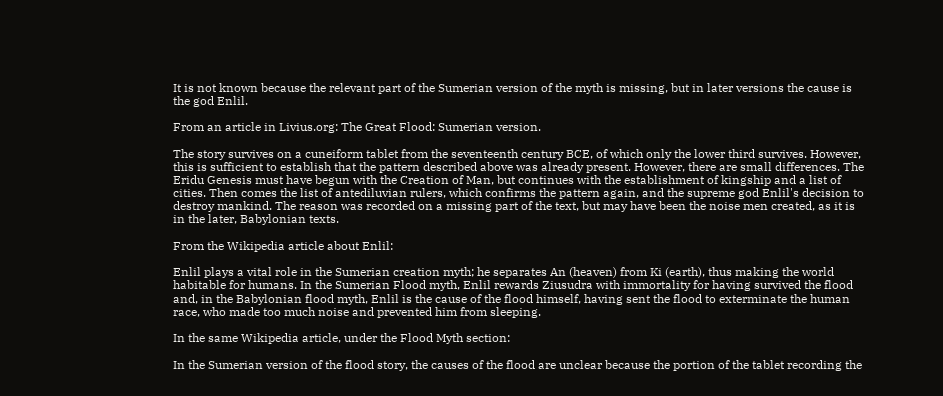It is not known because the relevant part of the Sumerian version of the myth is missing, but in later versions the cause is the god Enlil.

From an article in Livius.org: The Great Flood: Sumerian version.

The story survives on a cuneiform tablet from the seventeenth century BCE, of which only the lower third survives. However, this is sufficient to establish that the pattern described above was already present. However, there are small differences. The Eridu Genesis must have begun with the Creation of Man, but continues with the establishment of kingship and a list of cities. Then comes the list of antediluvian rulers, which confirms the pattern again, and the supreme god Enlil's decision to destroy mankind. The reason was recorded on a missing part of the text, but may have been the noise men created, as it is in the later, Babylonian texts.

From the Wikipedia article about Enlil:

Enlil plays a vital role in the Sumerian creation myth; he separates An (heaven) from Ki (earth), thus making the world habitable for humans. In the Sumerian Flood myth, Enlil rewards Ziusudra with immortality for having survived the flood and, in the Babylonian flood myth, Enlil is the cause of the flood himself, having sent the flood to exterminate the human race, who made too much noise and prevented him from sleeping.

In the same Wikipedia article, under the Flood Myth section:

In the Sumerian version of the flood story, the causes of the flood are unclear because the portion of the tablet recording the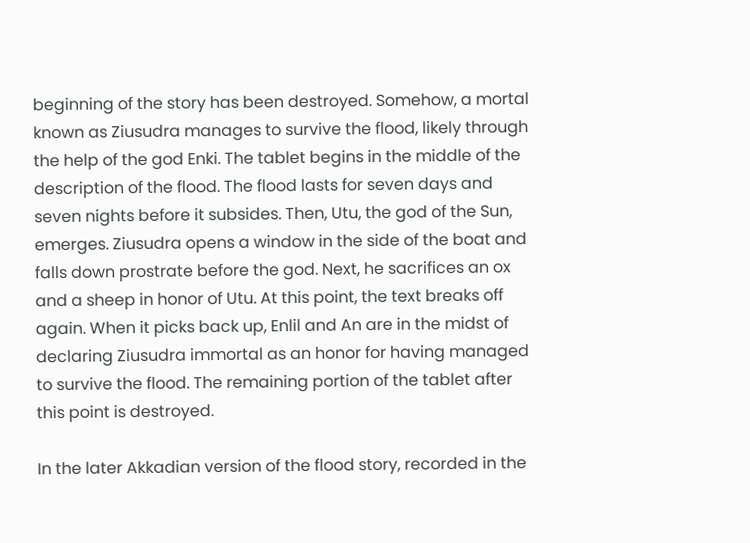beginning of the story has been destroyed. Somehow, a mortal known as Ziusudra manages to survive the flood, likely through the help of the god Enki. The tablet begins in the middle of the description of the flood. The flood lasts for seven days and seven nights before it subsides. Then, Utu, the god of the Sun, emerges. Ziusudra opens a window in the side of the boat and falls down prostrate before the god. Next, he sacrifices an ox and a sheep in honor of Utu. At this point, the text breaks off again. When it picks back up, Enlil and An are in the midst of declaring Ziusudra immortal as an honor for having managed to survive the flood. The remaining portion of the tablet after this point is destroyed.

In the later Akkadian version of the flood story, recorded in the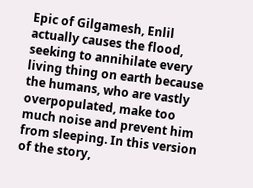Epic of Gilgamesh, Enlil actually causes the flood, seeking to annihilate every living thing on earth because the humans, who are vastly overpopulated, make too much noise and prevent him from sleeping. In this version of the story,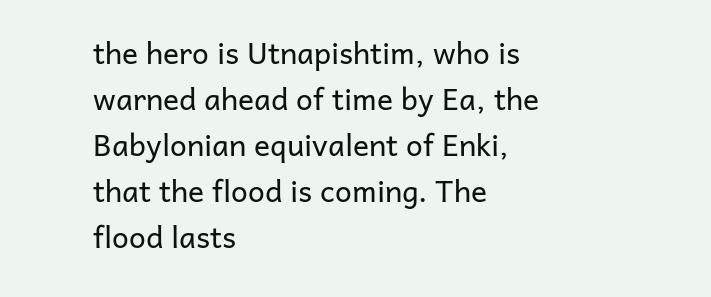the hero is Utnapishtim, who is warned ahead of time by Ea, the Babylonian equivalent of Enki, that the flood is coming. The flood lasts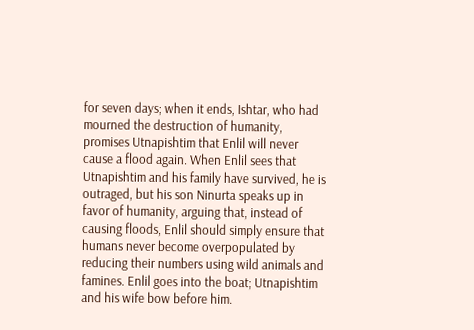for seven days; when it ends, Ishtar, who had mourned the destruction of humanity, promises Utnapishtim that Enlil will never cause a flood again. When Enlil sees that Utnapishtim and his family have survived, he is outraged, but his son Ninurta speaks up in favor of humanity, arguing that, instead of causing floods, Enlil should simply ensure that humans never become overpopulated by reducing their numbers using wild animals and famines. Enlil goes into the boat; Utnapishtim and his wife bow before him.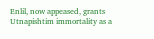Enlil, now appeased, grants Utnapishtim immortality as a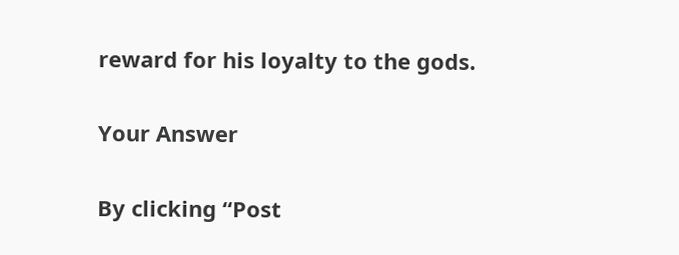reward for his loyalty to the gods.

Your Answer

By clicking “Post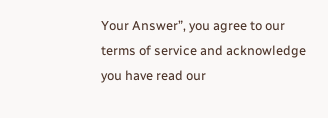Your Answer”, you agree to our terms of service and acknowledge you have read our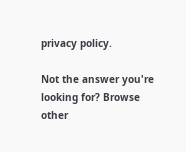privacy policy.

Not the answer you're looking for? Browse other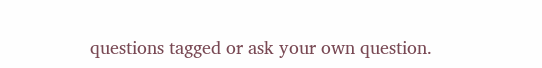questions tagged or ask your own question.